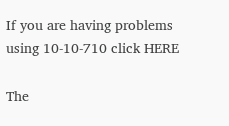If you are having problems using 10-10-710 click HERE

The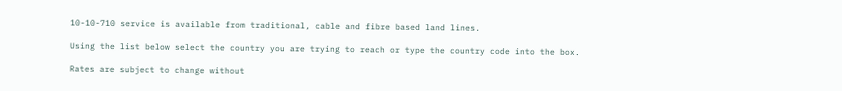10-10-710 service is available from traditional, cable and fibre based land lines.

Using the list below select the country you are trying to reach or type the country code into the box.

Rates are subject to change without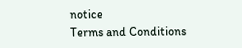notice
Terms and Conditions